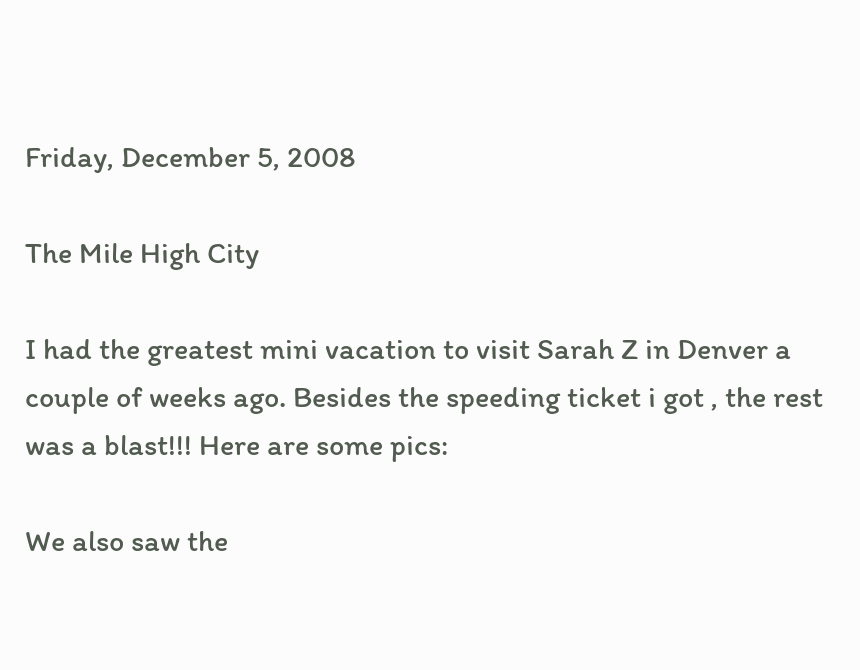Friday, December 5, 2008

The Mile High City

I had the greatest mini vacation to visit Sarah Z in Denver a couple of weeks ago. Besides the speeding ticket i got , the rest was a blast!!! Here are some pics:

We also saw the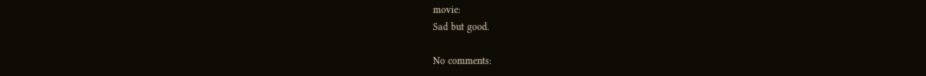movie:
Sad but good.

No comments: